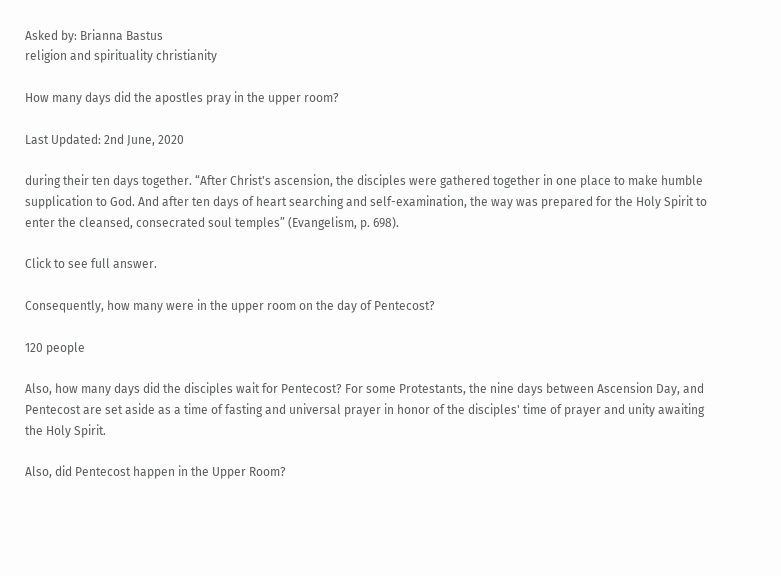Asked by: Brianna Bastus
religion and spirituality christianity

How many days did the apostles pray in the upper room?

Last Updated: 2nd June, 2020

during their ten days together. “After Christ's ascension, the disciples were gathered together in one place to make humble supplication to God. And after ten days of heart searching and self-examination, the way was prepared for the Holy Spirit to enter the cleansed, consecrated soul temples” (Evangelism, p. 698).

Click to see full answer.

Consequently, how many were in the upper room on the day of Pentecost?

120 people

Also, how many days did the disciples wait for Pentecost? For some Protestants, the nine days between Ascension Day, and Pentecost are set aside as a time of fasting and universal prayer in honor of the disciples' time of prayer and unity awaiting the Holy Spirit.

Also, did Pentecost happen in the Upper Room?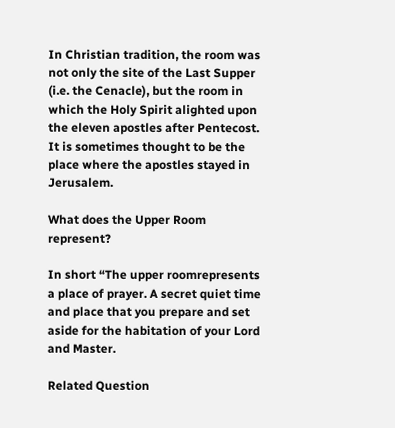In Christian tradition, the room was not only the site of the Last Supper (i.e. the Cenacle), but the room in which the Holy Spirit alighted upon the eleven apostles after Pentecost. It is sometimes thought to be the place where the apostles stayed in Jerusalem.

What does the Upper Room represent?

In short “The upper roomrepresents a place of prayer. A secret quiet time and place that you prepare and set aside for the habitation of your Lord and Master.

Related Question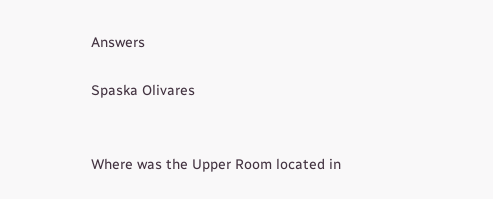Answers

Spaska Olivares


Where was the Upper Room located in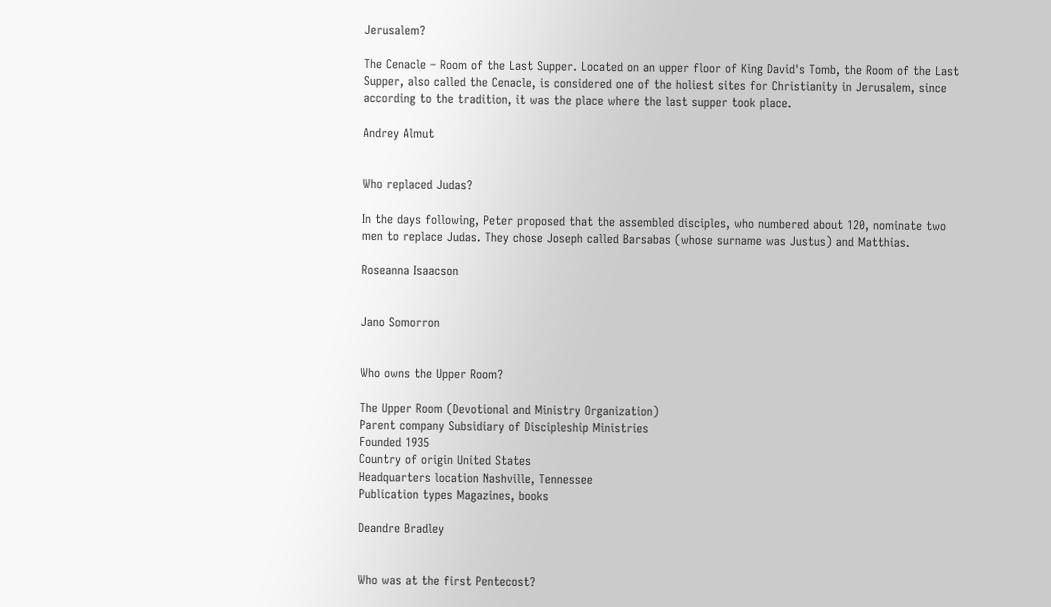Jerusalem?

The Cenacle – Room of the Last Supper. Located on an upper floor of King David's Tomb, the Room of the Last Supper, also called the Cenacle, is considered one of the holiest sites for Christianity in Jerusalem, since according to the tradition, it was the place where the last supper took place.

Andrey Almut


Who replaced Judas?

In the days following, Peter proposed that the assembled disciples, who numbered about 120, nominate two men to replace Judas. They chose Joseph called Barsabas (whose surname was Justus) and Matthias.

Roseanna Isaacson


Jano Somorron


Who owns the Upper Room?

The Upper Room (Devotional and Ministry Organization)
Parent company Subsidiary of Discipleship Ministries
Founded 1935
Country of origin United States
Headquarters location Nashville, Tennessee
Publication types Magazines, books

Deandre Bradley


Who was at the first Pentecost?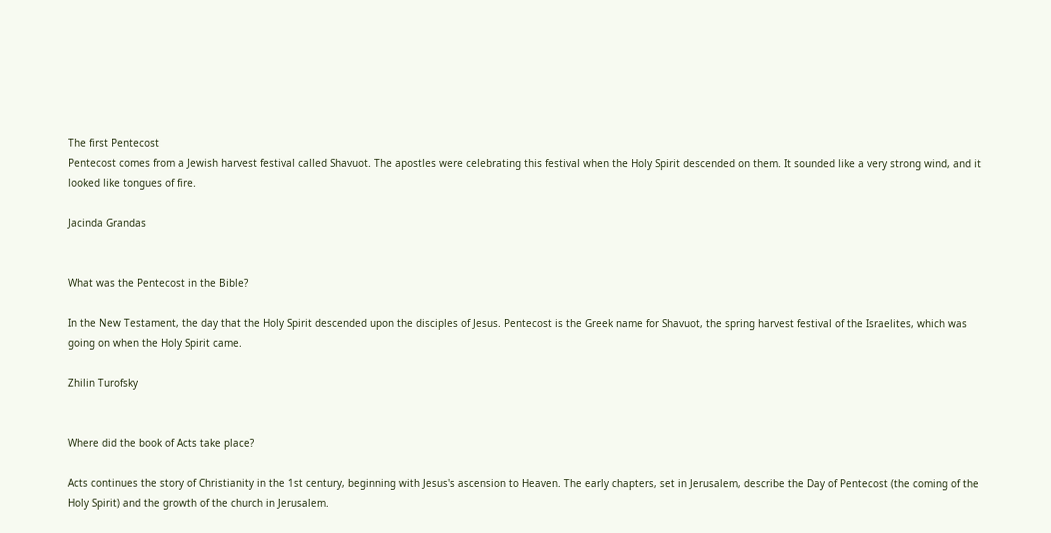The first Pentecost
Pentecost comes from a Jewish harvest festival called Shavuot. The apostles were celebrating this festival when the Holy Spirit descended on them. It sounded like a very strong wind, and it looked like tongues of fire.

Jacinda Grandas


What was the Pentecost in the Bible?

In the New Testament, the day that the Holy Spirit descended upon the disciples of Jesus. Pentecost is the Greek name for Shavuot, the spring harvest festival of the Israelites, which was going on when the Holy Spirit came.

Zhilin Turofsky


Where did the book of Acts take place?

Acts continues the story of Christianity in the 1st century, beginning with Jesus's ascension to Heaven. The early chapters, set in Jerusalem, describe the Day of Pentecost (the coming of the Holy Spirit) and the growth of the church in Jerusalem.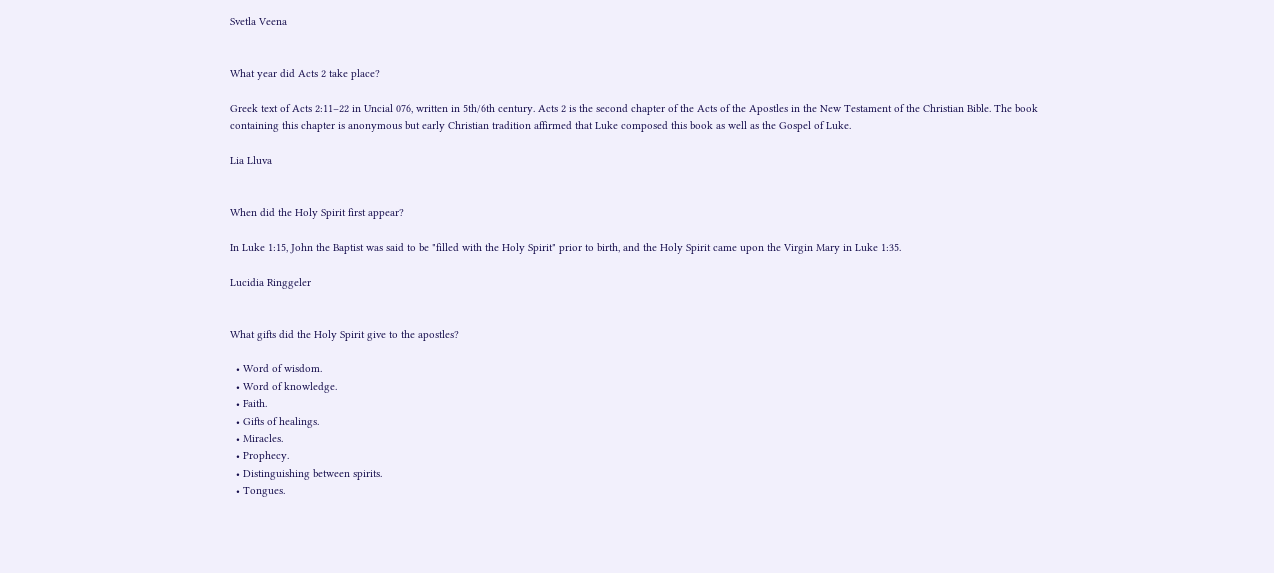Svetla Veena


What year did Acts 2 take place?

Greek text of Acts 2:11–22 in Uncial 076, written in 5th/6th century. Acts 2 is the second chapter of the Acts of the Apostles in the New Testament of the Christian Bible. The book containing this chapter is anonymous but early Christian tradition affirmed that Luke composed this book as well as the Gospel of Luke.

Lia Lluva


When did the Holy Spirit first appear?

In Luke 1:15, John the Baptist was said to be "filled with the Holy Spirit" prior to birth, and the Holy Spirit came upon the Virgin Mary in Luke 1:35.

Lucidia Ringgeler


What gifts did the Holy Spirit give to the apostles?

  • Word of wisdom.
  • Word of knowledge.
  • Faith.
  • Gifts of healings.
  • Miracles.
  • Prophecy.
  • Distinguishing between spirits.
  • Tongues.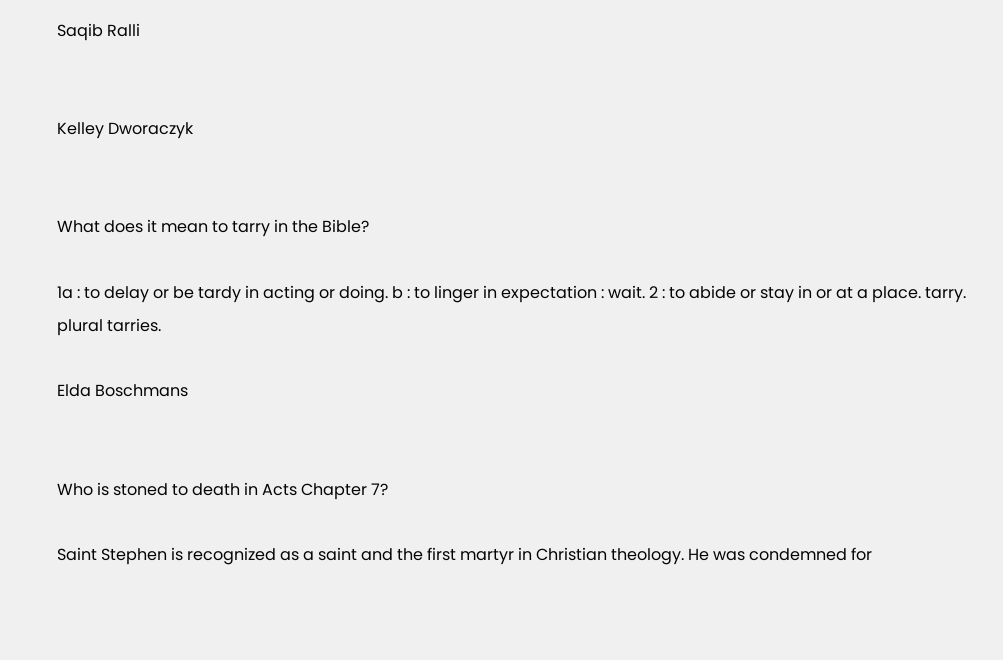Saqib Ralli


Kelley Dworaczyk


What does it mean to tarry in the Bible?

1a : to delay or be tardy in acting or doing. b : to linger in expectation : wait. 2 : to abide or stay in or at a place. tarry. plural tarries.

Elda Boschmans


Who is stoned to death in Acts Chapter 7?

Saint Stephen is recognized as a saint and the first martyr in Christian theology. He was condemned for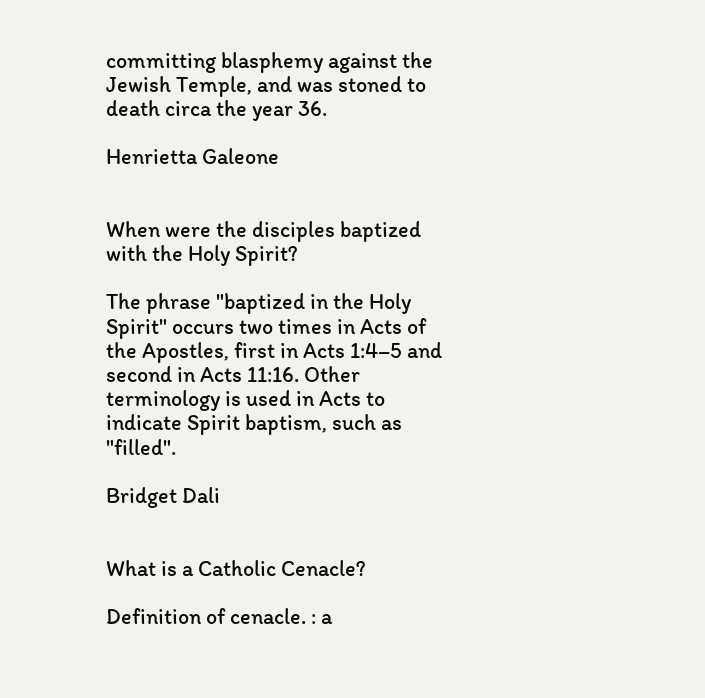committing blasphemy against the Jewish Temple, and was stoned to death circa the year 36.

Henrietta Galeone


When were the disciples baptized with the Holy Spirit?

The phrase "baptized in the Holy Spirit" occurs two times in Acts of the Apostles, first in Acts 1:4–5 and second in Acts 11:16. Other terminology is used in Acts to indicate Spirit baptism, such as "filled".

Bridget Dali


What is a Catholic Cenacle?

Definition of cenacle. : a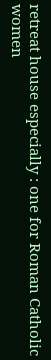retreat house especially : one for Roman Catholic women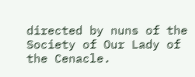directed by nuns of the Society of Our Lady of the Cenacle.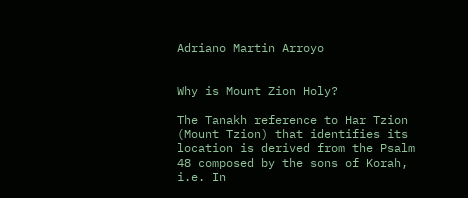Adriano Martin Arroyo


Why is Mount Zion Holy?

The Tanakh reference to Har Tzion (Mount Tzion) that identifies its location is derived from the Psalm 48 composed by the sons of Korah, i.e. In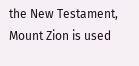the New Testament, Mount Zion is used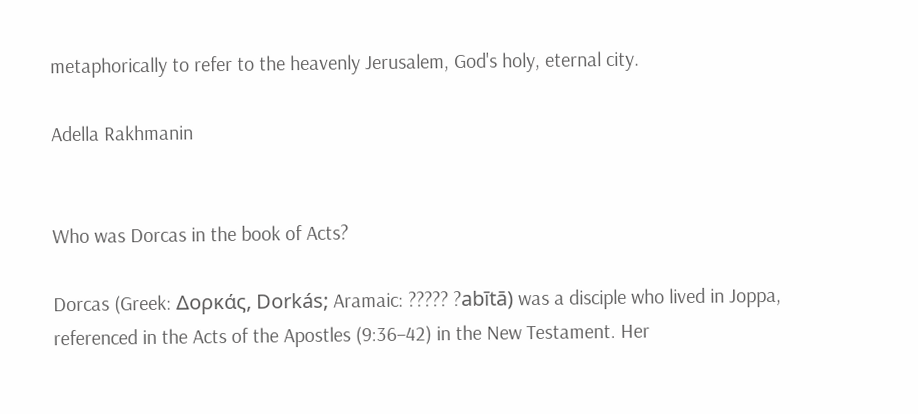metaphorically to refer to the heavenly Jerusalem, God's holy, eternal city.

Adella Rakhmanin


Who was Dorcas in the book of Acts?

Dorcas (Greek: Δορκάς, Dorkás; Aramaic: ????? ?abītā) was a disciple who lived in Joppa, referenced in the Acts of the Apostles (9:36–42) in the New Testament. Her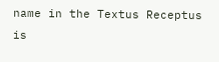name in the Textus Receptus is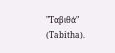"Ταβιθά" (Tabitha).